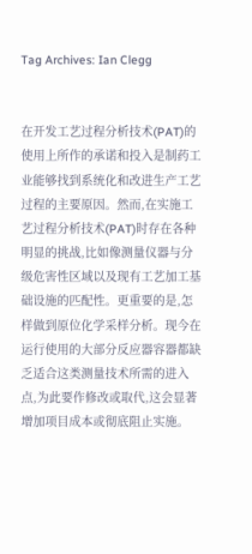Tag Archives: Ian Clegg


在开发工艺过程分析技术(PAT)的使用上所作的承诺和投入是制药工业能够找到系统化和改进生产工艺过程的主要原因。然而,在实施工艺过程分析技术(PAT)时存在各种明显的挑战,比如像测量仪器与分级危害性区域以及现有工艺加工基础设施的匹配性。更重要的是,怎样做到原位化学采样分析。现今在运行使用的大部分反应器容器都缺乏适合这类测量技术所需的进入点,为此要作修改或取代,这会显著增加项目成本或彻底阻止实施。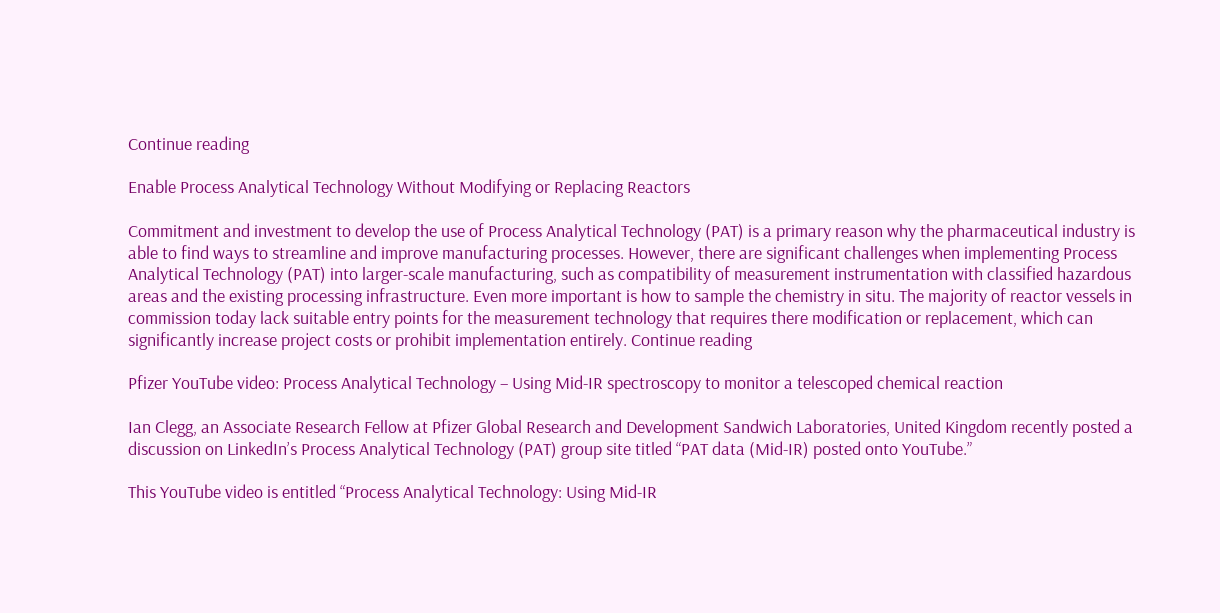Continue reading

Enable Process Analytical Technology Without Modifying or Replacing Reactors

Commitment and investment to develop the use of Process Analytical Technology (PAT) is a primary reason why the pharmaceutical industry is able to find ways to streamline and improve manufacturing processes. However, there are significant challenges when implementing Process Analytical Technology (PAT) into larger-scale manufacturing, such as compatibility of measurement instrumentation with classified hazardous areas and the existing processing infrastructure. Even more important is how to sample the chemistry in situ. The majority of reactor vessels in commission today lack suitable entry points for the measurement technology that requires there modification or replacement, which can significantly increase project costs or prohibit implementation entirely. Continue reading

Pfizer YouTube video: Process Analytical Technology – Using Mid-IR spectroscopy to monitor a telescoped chemical reaction

Ian Clegg, an Associate Research Fellow at Pfizer Global Research and Development Sandwich Laboratories, United Kingdom recently posted a discussion on LinkedIn’s Process Analytical Technology (PAT) group site titled “PAT data (Mid-IR) posted onto YouTube.”

This YouTube video is entitled “Process Analytical Technology: Using Mid-IR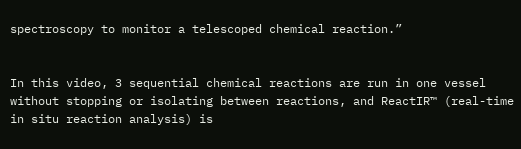spectroscopy to monitor a telescoped chemical reaction.”


In this video, 3 sequential chemical reactions are run in one vessel without stopping or isolating between reactions, and ReactIR™ (real-time in situ reaction analysis) is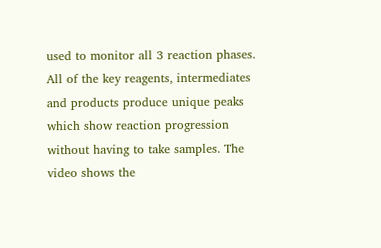used to monitor all 3 reaction phases. All of the key reagents, intermediates and products produce unique peaks which show reaction progression without having to take samples. The video shows the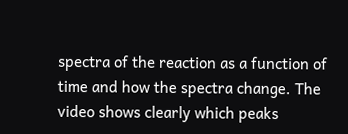spectra of the reaction as a function of time and how the spectra change. The video shows clearly which peaks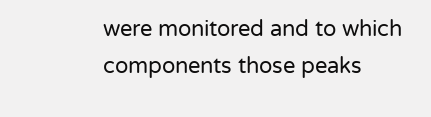were monitored and to which components those peaks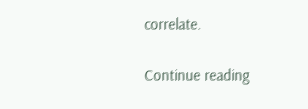correlate.

Continue reading